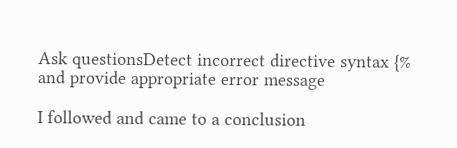Ask questionsDetect incorrect directive syntax {% and provide appropriate error message

I followed and came to a conclusion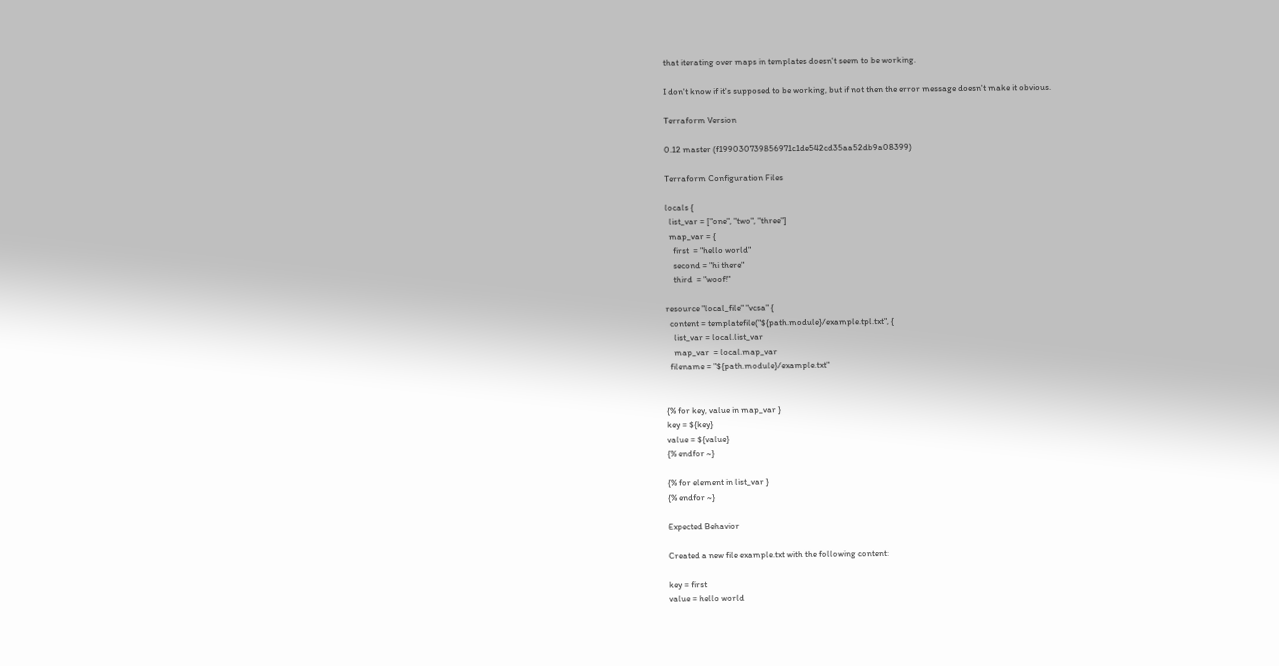that iterating over maps in templates doesn't seem to be working.

I don't know if it's supposed to be working, but if not then the error message doesn't make it obvious.

Terraform Version

0.12 master (f199030739856971c1de542cd35aa52db9a08399)

Terraform Configuration Files

locals {
  list_var = ["one", "two", "three"]
  map_var = {
    first  = "hello world"
    second = "hi there"
    third  = "woof!"

resource "local_file" "vcsa" {
  content = templatefile("${path.module}/example.tpl.txt", {
    list_var = local.list_var
    map_var  = local.map_var
  filename = "${path.module}/example.txt"


{% for key, value in map_var }
key = ${key}
value = ${value}
{% endfor ~}

{% for element in list_var }
{% endfor ~}

Expected Behavior

Created a new file example.txt with the following content:

key = first
value = hello world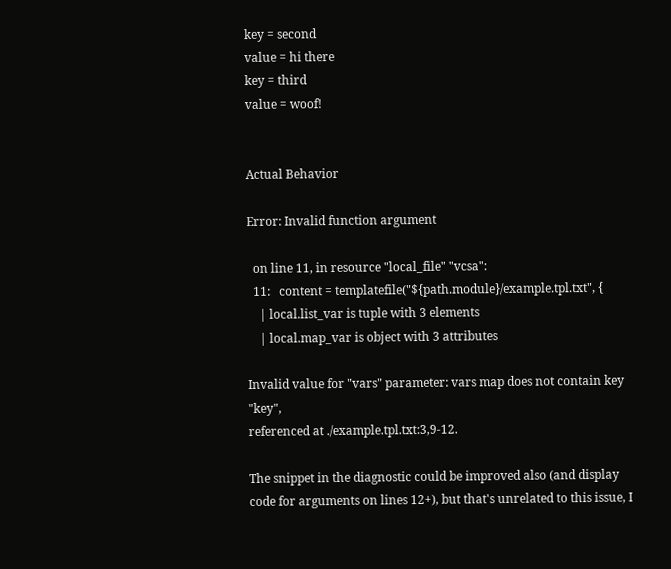key = second
value = hi there
key = third
value = woof!


Actual Behavior

Error: Invalid function argument

  on line 11, in resource "local_file" "vcsa":
  11:   content = templatefile("${path.module}/example.tpl.txt", {
    | local.list_var is tuple with 3 elements
    | local.map_var is object with 3 attributes

Invalid value for "vars" parameter: vars map does not contain key "key",
referenced at ./example.tpl.txt:3,9-12.

The snippet in the diagnostic could be improved also (and display code for arguments on lines 12+), but that's unrelated to this issue, I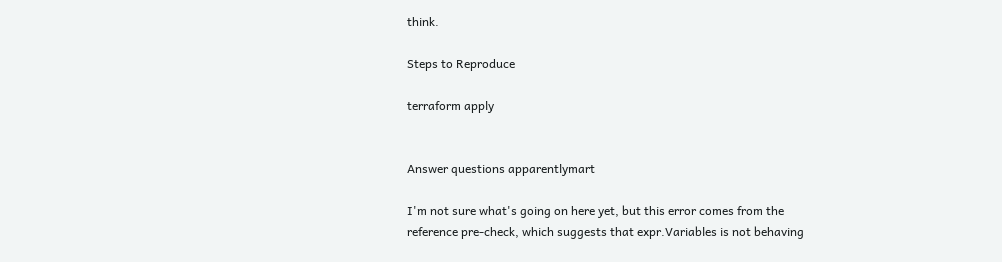think.

Steps to Reproduce

terraform apply


Answer questions apparentlymart

I'm not sure what's going on here yet, but this error comes from the reference pre-check, which suggests that expr.Variables is not behaving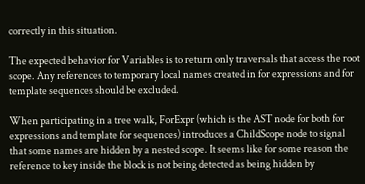correctly in this situation.

The expected behavior for Variables is to return only traversals that access the root scope. Any references to temporary local names created in for expressions and for template sequences should be excluded.

When participating in a tree walk, ForExpr (which is the AST node for both for expressions and template for sequences) introduces a ChildScope node to signal that some names are hidden by a nested scope. It seems like for some reason the reference to key inside the block is not being detected as being hidden by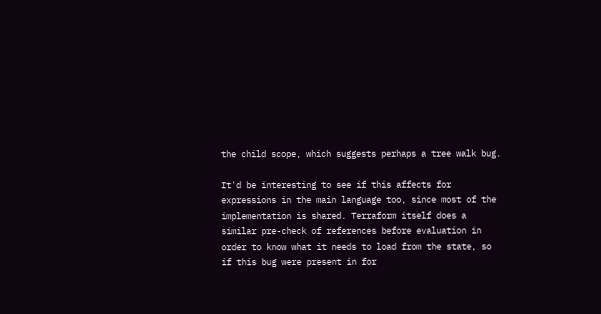the child scope, which suggests perhaps a tree walk bug.

It'd be interesting to see if this affects for expressions in the main language too, since most of the implementation is shared. Terraform itself does a similar pre-check of references before evaluation in order to know what it needs to load from the state, so if this bug were present in for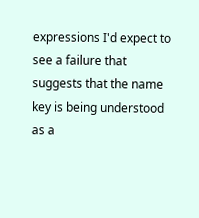expressions I'd expect to see a failure that suggests that the name key is being understood as a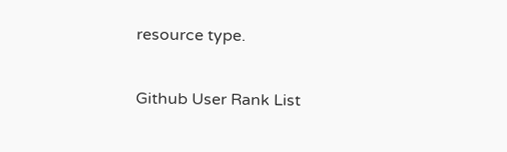resource type.

Github User Rank List